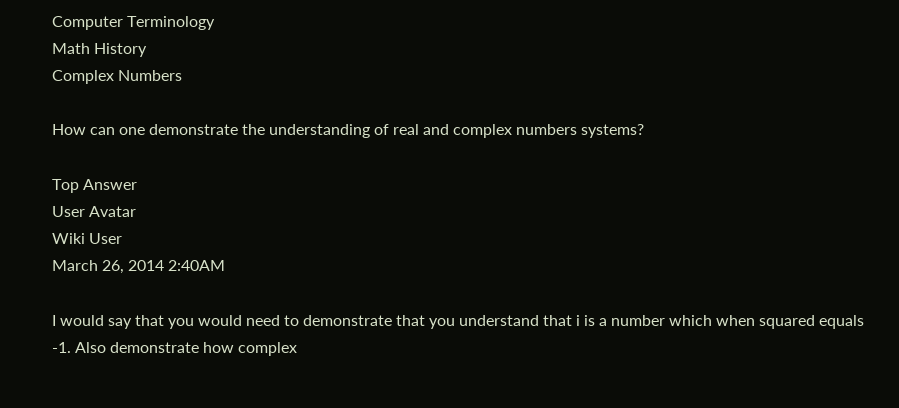Computer Terminology
Math History
Complex Numbers

How can one demonstrate the understanding of real and complex numbers systems?

Top Answer
User Avatar
Wiki User
March 26, 2014 2:40AM

I would say that you would need to demonstrate that you understand that i is a number which when squared equals -1. Also demonstrate how complex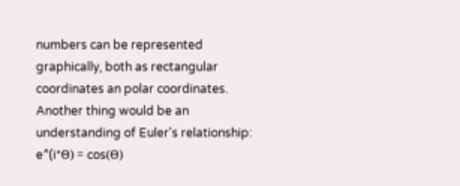numbers can be represented graphically, both as rectangular coordinates an polar coordinates. Another thing would be an understanding of Euler's relationship: e^(i*Θ) = cos(Θ)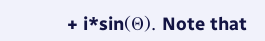+ i*sin(Θ). Note that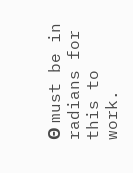Θ must be in radians for this to work.